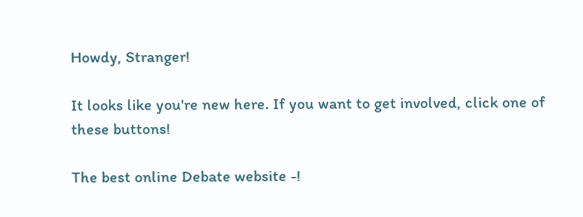Howdy, Stranger!

It looks like you're new here. If you want to get involved, click one of these buttons!

The best online Debate website -!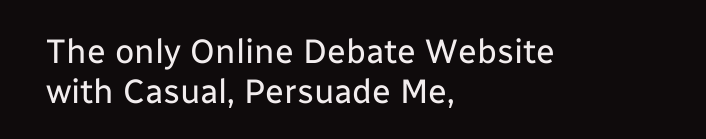The only Online Debate Website with Casual, Persuade Me,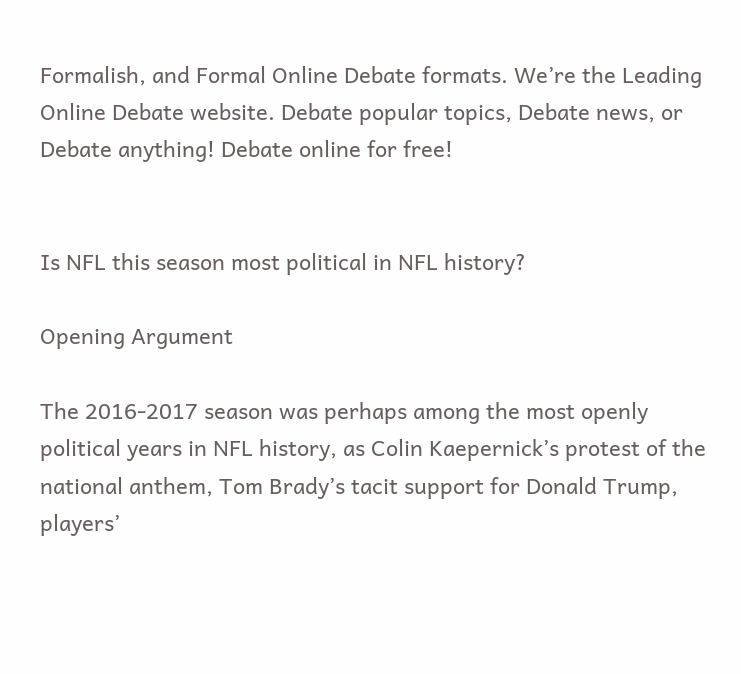Formalish, and Formal Online Debate formats. We’re the Leading Online Debate website. Debate popular topics, Debate news, or Debate anything! Debate online for free!


Is NFL this season most political in NFL history?

Opening Argument

The 2016-2017 season was perhaps among the most openly political years in NFL history, as Colin Kaepernick’s protest of the national anthem, Tom Brady’s tacit support for Donald Trump, players’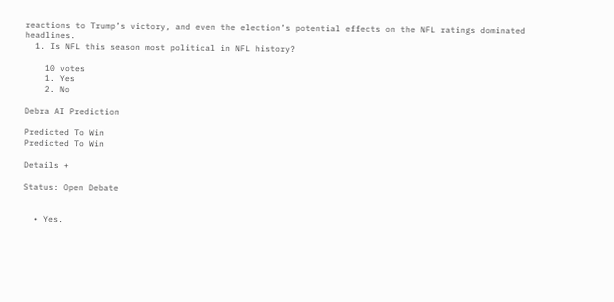reactions to Trump’s victory, and even the election’s potential effects on the NFL ratings dominated headlines.
  1. Is NFL this season most political in NFL history?

    10 votes
    1. Yes
    2. No

Debra AI Prediction

Predicted To Win
Predicted To Win

Details +

Status: Open Debate


  • Yes.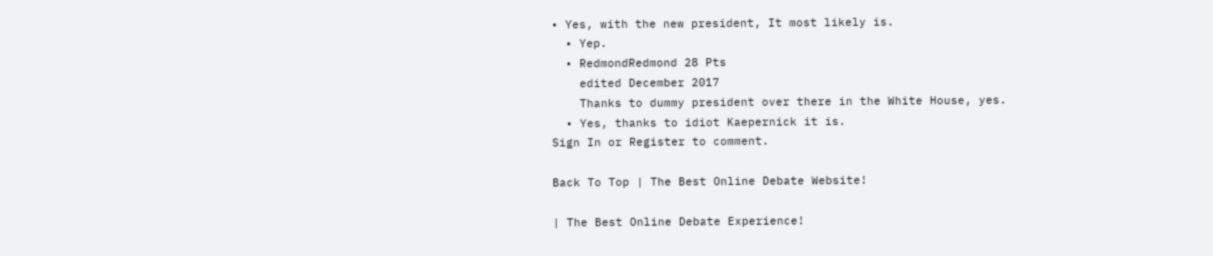• Yes, with the new president, It most likely is.
  • Yep.
  • RedmondRedmond 28 Pts
    edited December 2017
    Thanks to dummy president over there in the White House, yes.
  • Yes, thanks to idiot Kaepernick it is.
Sign In or Register to comment.

Back To Top | The Best Online Debate Website!

| The Best Online Debate Experience!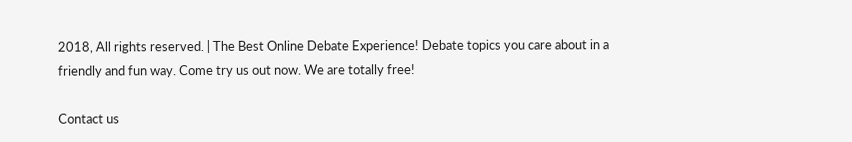2018, All rights reserved. | The Best Online Debate Experience! Debate topics you care about in a friendly and fun way. Come try us out now. We are totally free!

Contact us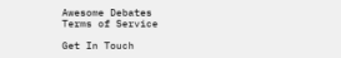Awesome Debates
Terms of Service

Get In Touch